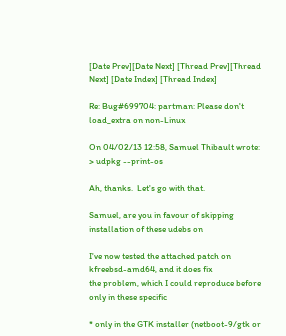[Date Prev][Date Next] [Thread Prev][Thread Next] [Date Index] [Thread Index]

Re: Bug#699704: partman: Please don't load_extra on non-Linux

On 04/02/13 12:58, Samuel Thibault wrote:
> udpkg --print-os

Ah, thanks.  Let's go with that.

Samuel, are you in favour of skipping installation of these udebs on

I've now tested the attached patch on kfreebsd-amd64, and it does fix
the problem, which I could reproduce before only in these specific

* only in the GTK installer (netboot-9/gtk or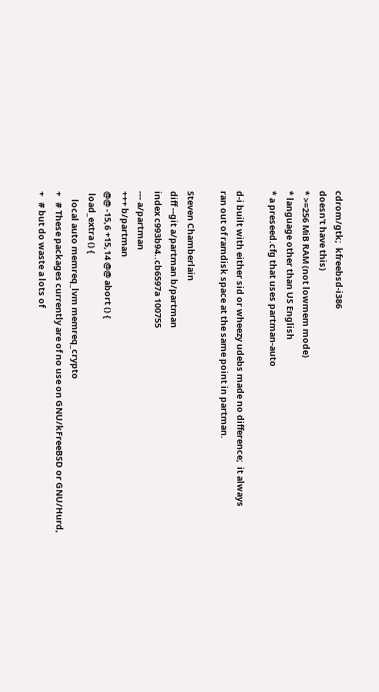cdrom/gtk;  kfreebsd-i386
doesn't have this)
* >=256 MiB RAM (not lowmem mode)
* language other than US English
* a preseed.cfg that uses partman-auto

d-i built with either sid or wheezy udebs made no difference;  it always
ran out of ramdisk space at the same point in partman.

Steven Chamberlain
diff --git a/partman b/partman
index c993b94..cb6597a 100755
--- a/partman
+++ b/partman
@@ -15,6 +15,14 @@ abort () {
 load_extra () {
    local auto memreq_lvm memreq_crypto
+   # These packages currently are of no use on GNU/kFreeBSD or GNU/Hurd,
+   # but do waste a lots of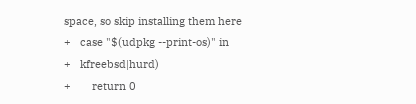space, so skip installing them here
+   case "$(udpkg --print-os)" in
+   kfreebsd|hurd)
+       return 0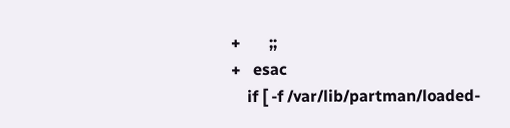+       ;;
+   esac
    if [ -f /var/lib/partman/loaded-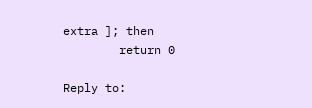extra ]; then
        return 0

Reply to: